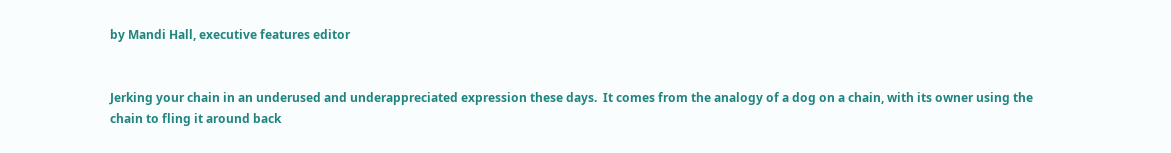by Mandi Hall, executive features editor


Jerking your chain in an underused and underappreciated expression these days.  It comes from the analogy of a dog on a chain, with its owner using the chain to fling it around back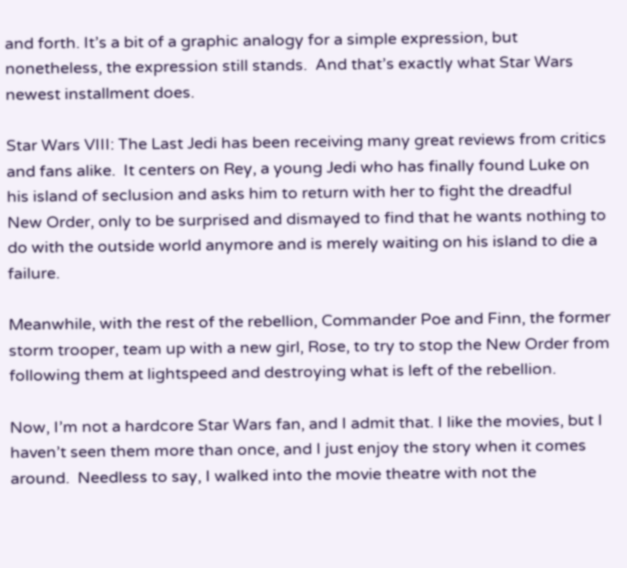and forth. It’s a bit of a graphic analogy for a simple expression, but nonetheless, the expression still stands.  And that’s exactly what Star Wars newest installment does.

Star Wars VIII: The Last Jedi has been receiving many great reviews from critics and fans alike.  It centers on Rey, a young Jedi who has finally found Luke on his island of seclusion and asks him to return with her to fight the dreadful New Order, only to be surprised and dismayed to find that he wants nothing to do with the outside world anymore and is merely waiting on his island to die a failure.

Meanwhile, with the rest of the rebellion, Commander Poe and Finn, the former storm trooper, team up with a new girl, Rose, to try to stop the New Order from following them at lightspeed and destroying what is left of the rebellion.

Now, I’m not a hardcore Star Wars fan, and I admit that. I like the movies, but I haven’t seen them more than once, and I just enjoy the story when it comes around.  Needless to say, I walked into the movie theatre with not the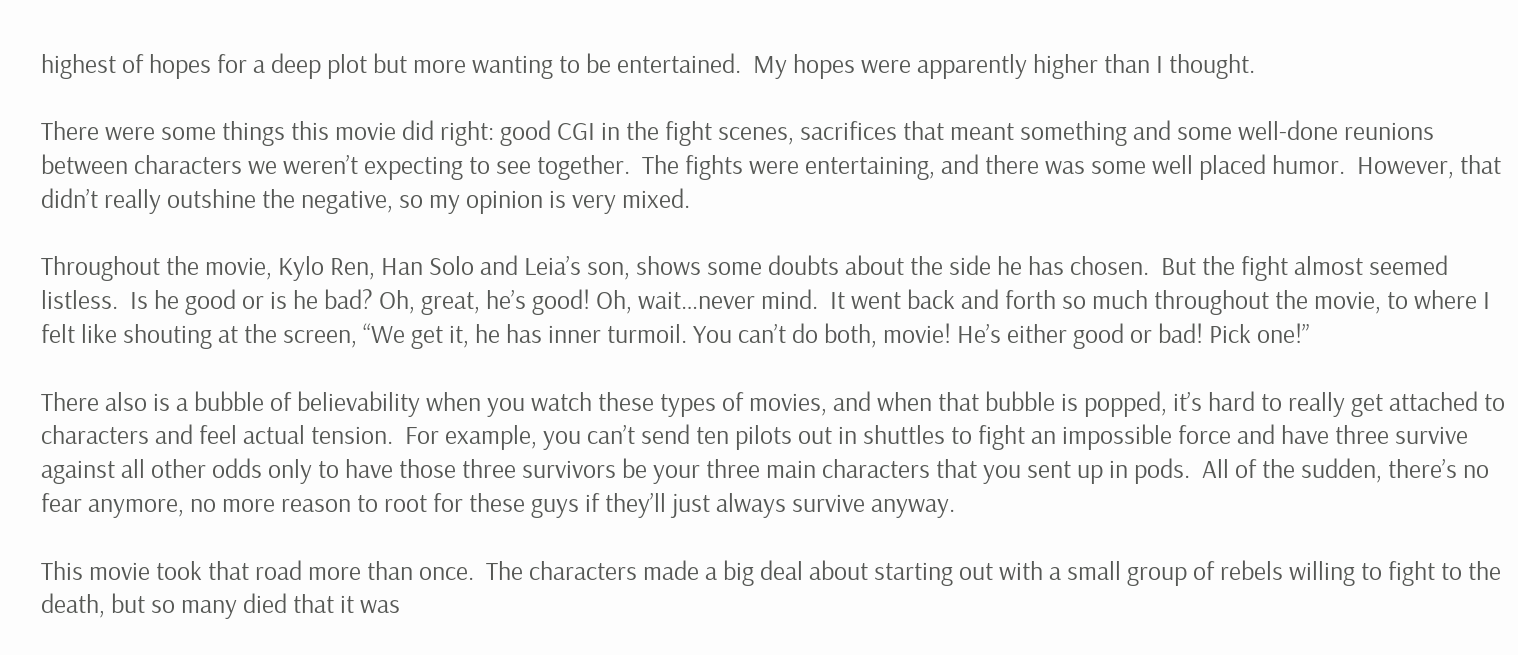highest of hopes for a deep plot but more wanting to be entertained.  My hopes were apparently higher than I thought.

There were some things this movie did right: good CGI in the fight scenes, sacrifices that meant something and some well-done reunions between characters we weren’t expecting to see together.  The fights were entertaining, and there was some well placed humor.  However, that didn’t really outshine the negative, so my opinion is very mixed.

Throughout the movie, Kylo Ren, Han Solo and Leia’s son, shows some doubts about the side he has chosen.  But the fight almost seemed listless.  Is he good or is he bad? Oh, great, he’s good! Oh, wait…never mind.  It went back and forth so much throughout the movie, to where I felt like shouting at the screen, “We get it, he has inner turmoil. You can’t do both, movie! He’s either good or bad! Pick one!”

There also is a bubble of believability when you watch these types of movies, and when that bubble is popped, it’s hard to really get attached to characters and feel actual tension.  For example, you can’t send ten pilots out in shuttles to fight an impossible force and have three survive against all other odds only to have those three survivors be your three main characters that you sent up in pods.  All of the sudden, there’s no fear anymore, no more reason to root for these guys if they’ll just always survive anyway.

This movie took that road more than once.  The characters made a big deal about starting out with a small group of rebels willing to fight to the death, but so many died that it was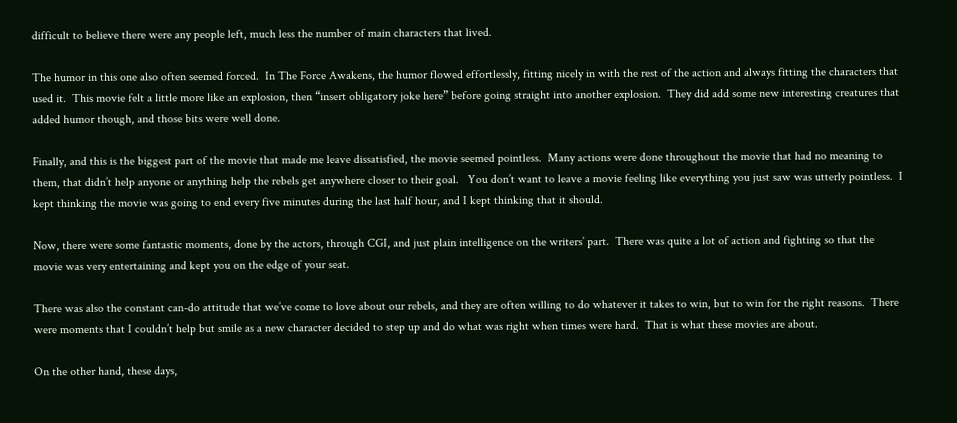difficult to believe there were any people left, much less the number of main characters that lived.

The humor in this one also often seemed forced.  In The Force Awakens, the humor flowed effortlessly, fitting nicely in with the rest of the action and always fitting the characters that used it.  This movie felt a little more like an explosion, then “insert obligatory joke here” before going straight into another explosion.  They did add some new interesting creatures that added humor though, and those bits were well done.

Finally, and this is the biggest part of the movie that made me leave dissatisfied, the movie seemed pointless.  Many actions were done throughout the movie that had no meaning to them, that didn’t help anyone or anything help the rebels get anywhere closer to their goal.   You don’t want to leave a movie feeling like everything you just saw was utterly pointless.  I kept thinking the movie was going to end every five minutes during the last half hour, and I kept thinking that it should.

Now, there were some fantastic moments, done by the actors, through CGI, and just plain intelligence on the writers’ part.  There was quite a lot of action and fighting so that the movie was very entertaining and kept you on the edge of your seat.

There was also the constant can-do attitude that we’ve come to love about our rebels, and they are often willing to do whatever it takes to win, but to win for the right reasons.  There were moments that I couldn’t help but smile as a new character decided to step up and do what was right when times were hard.  That is what these movies are about.

On the other hand, these days,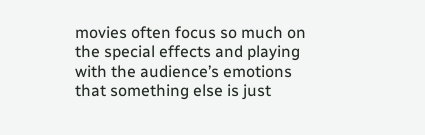movies often focus so much on the special effects and playing with the audience’s emotions that something else is just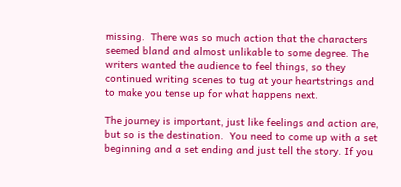missing.  There was so much action that the characters seemed bland and almost unlikable to some degree. The writers wanted the audience to feel things, so they continued writing scenes to tug at your heartstrings and to make you tense up for what happens next.

The journey is important, just like feelings and action are, but so is the destination.  You need to come up with a set beginning and a set ending and just tell the story. If you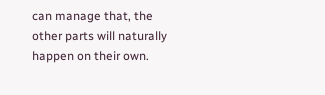can manage that, the other parts will naturally happen on their own.